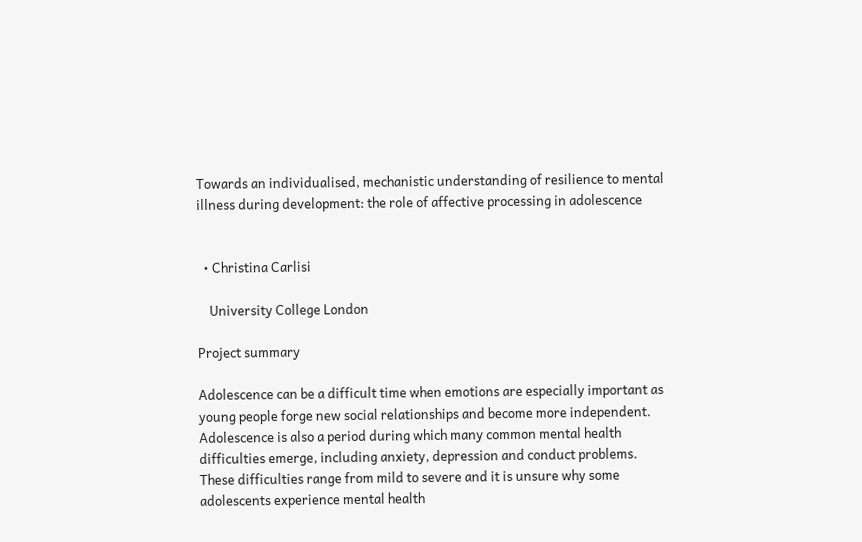Towards an individualised, mechanistic understanding of resilience to mental illness during development: the role of affective processing in adolescence


  • Christina Carlisi

    University College London

Project summary

Adolescence can be a difficult time when emotions are especially important as young people forge new social relationships and become more independent. Adolescence is also a period during which many common mental health difficulties emerge, including anxiety, depression and conduct problems. These difficulties range from mild to severe and it is unsure why some adolescents experience mental health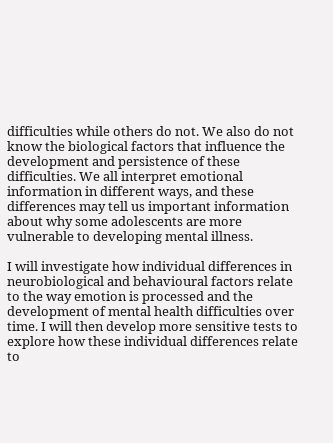difficulties while others do not. We also do not know the biological factors that influence the development and persistence of these difficulties. We all interpret emotional information in different ways, and these differences may tell us important information about why some adolescents are more vulnerable to developing mental illness.

I will investigate how individual differences in neurobiological and behavioural factors relate to the way emotion is processed and the development of mental health difficulties over time. I will then develop more sensitive tests to explore how these individual differences relate to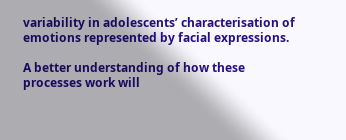variability in adolescents’ characterisation of emotions represented by facial expressions.

A better understanding of how these processes work will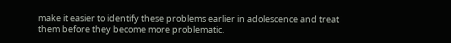make it easier to identify these problems earlier in adolescence and treat them before they become more problematic.